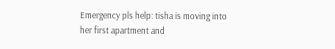Emergency pls help: tisha is moving into her first apartment and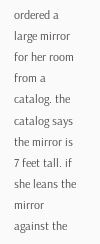ordered a large mirror for her room from a catalog. the catalog says the mirror is 7 feet tall. if she leans the mirror against the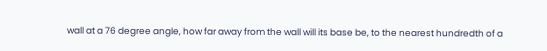wall at a 76 degree angle, how far away from the wall will its base be, to the nearest hundredth of a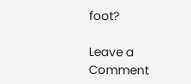foot?

Leave a Comment